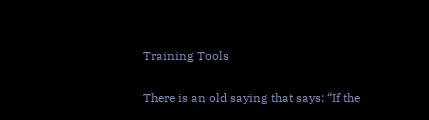Training Tools

There is an old saying that says: “If the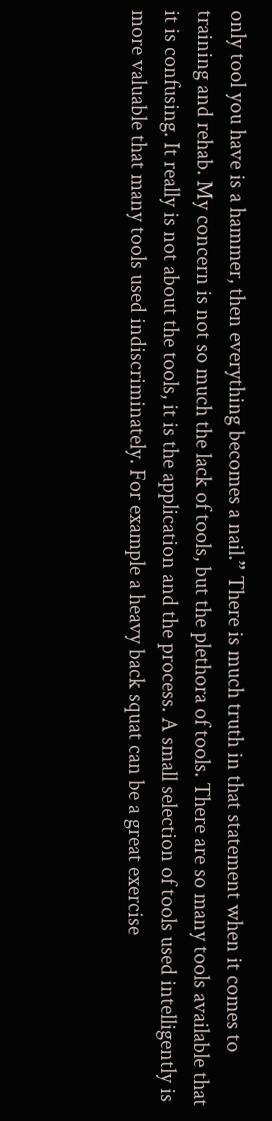only tool you have is a hammer, then everything becomes a nail.” There is much truth in that statement when it comes to training and rehab. My concern is not so much the lack of tools, but the plethora of tools. There are so many tools available that it is confusing. It really is not about the tools, it is the application and the process. A small selection of tools used intelligently is more valuable that many tools used indiscriminately. For example a heavy back squat can be a great exercise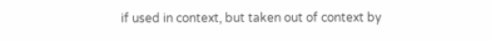if used in context, but taken out of context by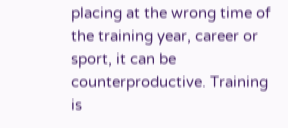placing at the wrong time of the training year, career or sport, it can be counterproductive. Training is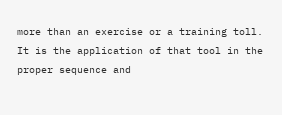more than an exercise or a training toll. It is the application of that tool in the proper sequence and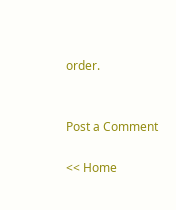order.


Post a Comment

<< Home